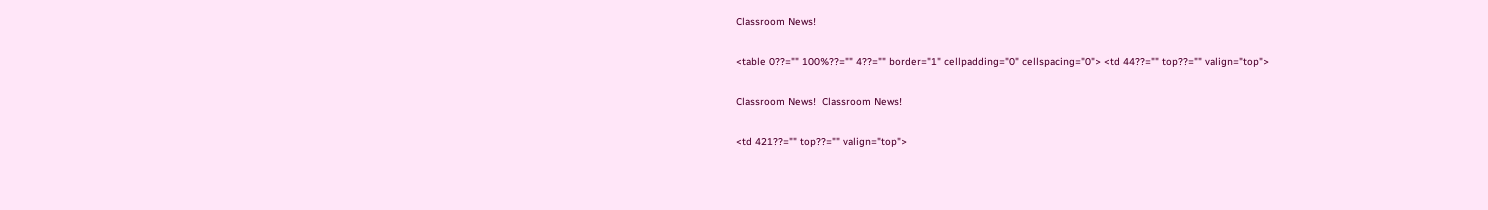Classroom News!

<table 0??="" 100%??="" 4??="" border="1" cellpadding="0" cellspacing="0"> <td 44??="" top??="" valign="top">

Classroom News!  Classroom News!

<td 421??="" top??="" valign="top">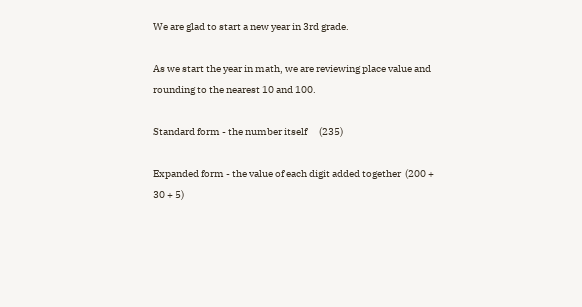We are glad to start a new year in 3rd grade.

As we start the year in math, we are reviewing place value and rounding to the nearest 10 and 100.

Standard form - the number itself      (235)

Expanded form - the value of each digit added together  (200 + 30 + 5)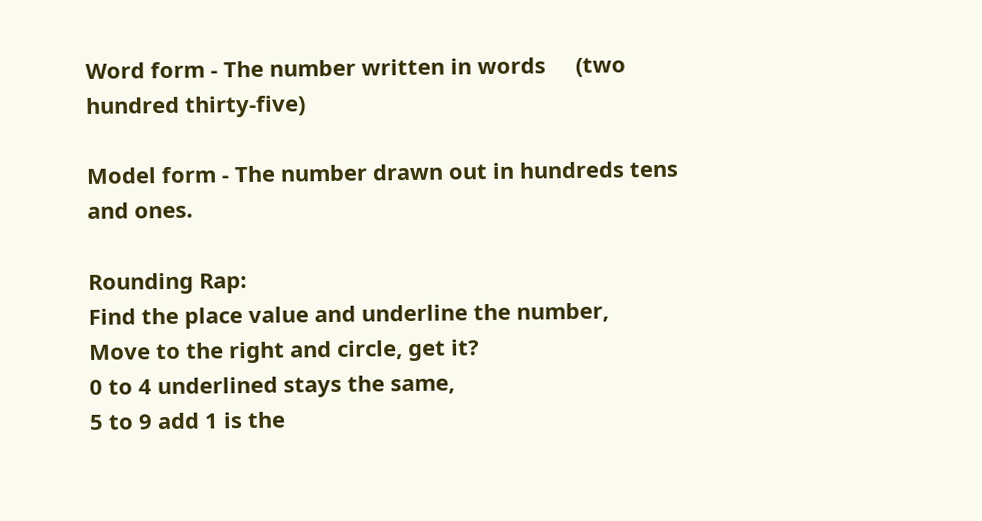Word form - The number written in words     (two hundred thirty-five)

Model form - The number drawn out in hundreds tens and ones.

Rounding Rap:
Find the place value and underline the number,
Move to the right and circle, get it?
0 to 4 underlined stays the same,
5 to 9 add 1 is the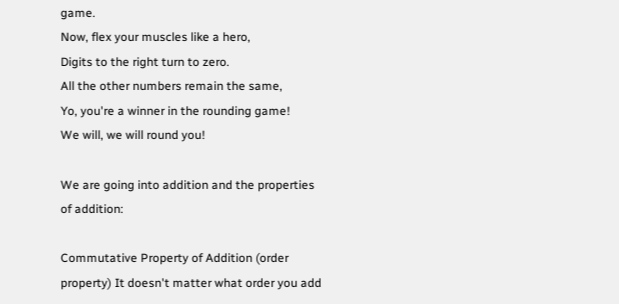game.
Now, flex your muscles like a hero,
Digits to the right turn to zero.
All the other numbers remain the same,
Yo, you're a winner in the rounding game!
We will, we will round you!

We are going into addition and the properties of addition:

Commutative Property of Addition (order property) It doesn't matter what order you add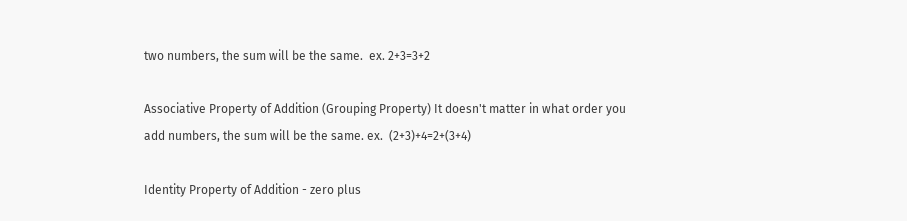two numbers, the sum will be the same.  ex. 2+3=3+2

Associative Property of Addition (Grouping Property) It doesn't matter in what order you add numbers, the sum will be the same. ex.  (2+3)+4=2+(3+4)

Identity Property of Addition - zero plus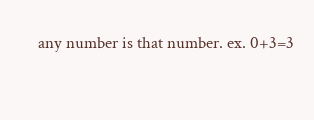any number is that number. ex. 0+3=3